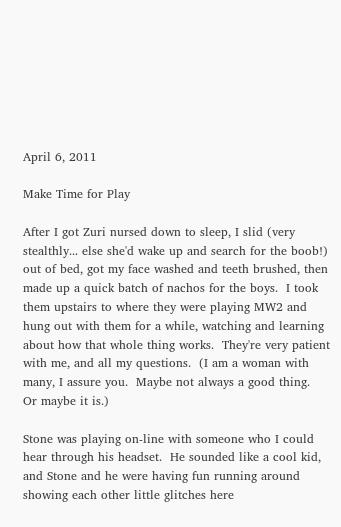April 6, 2011

Make Time for Play

After I got Zuri nursed down to sleep, I slid (very stealthly... else she'd wake up and search for the boob!) out of bed, got my face washed and teeth brushed, then made up a quick batch of nachos for the boys.  I took them upstairs to where they were playing MW2 and hung out with them for a while, watching and learning about how that whole thing works.  They're very patient with me, and all my questions.  (I am a woman with many, I assure you.  Maybe not always a good thing.  Or maybe it is.)

Stone was playing on-line with someone who I could hear through his headset.  He sounded like a cool kid, and Stone and he were having fun running around showing each other little glitches here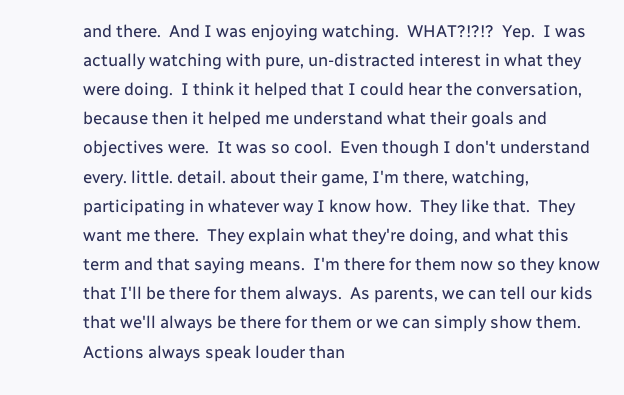and there.  And I was enjoying watching.  WHAT?!?!?  Yep.  I was actually watching with pure, un-distracted interest in what they were doing.  I think it helped that I could hear the conversation, because then it helped me understand what their goals and objectives were.  It was so cool.  Even though I don't understand every. little. detail. about their game, I'm there, watching, participating in whatever way I know how.  They like that.  They want me there.  They explain what they're doing, and what this term and that saying means.  I'm there for them now so they know that I'll be there for them always.  As parents, we can tell our kids that we'll always be there for them or we can simply show them.  Actions always speak louder than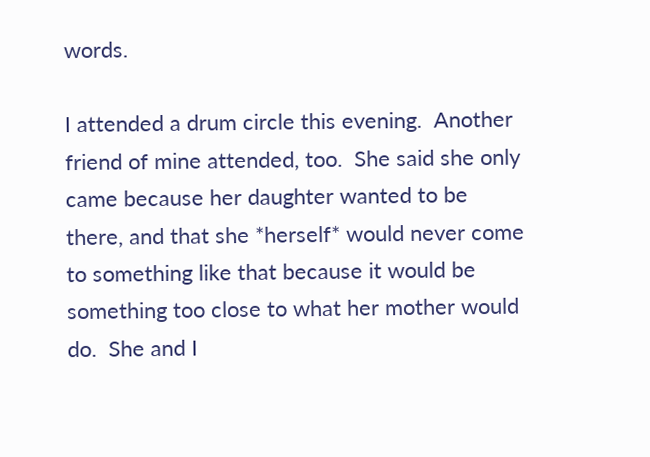words.

I attended a drum circle this evening.  Another friend of mine attended, too.  She said she only came because her daughter wanted to be there, and that she *herself* would never come to something like that because it would be something too close to what her mother would do.  She and I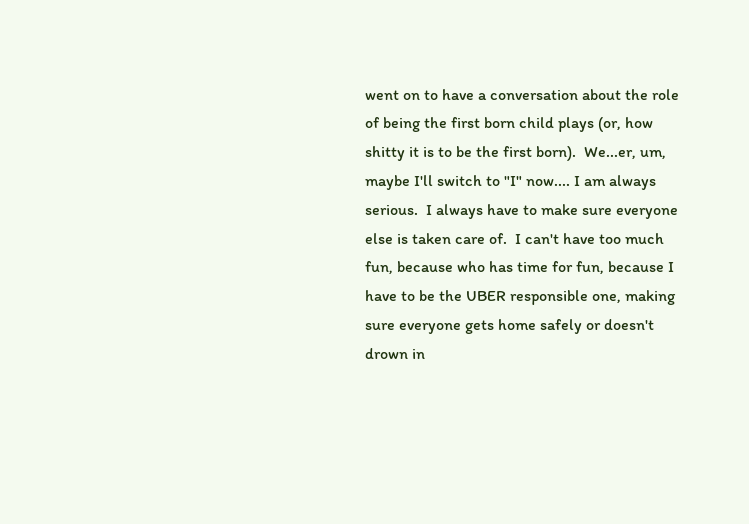went on to have a conversation about the role of being the first born child plays (or, how shitty it is to be the first born).  We...er, um, maybe I'll switch to "I" now.... I am always serious.  I always have to make sure everyone else is taken care of.  I can't have too much fun, because who has time for fun, because I have to be the UBER responsible one, making sure everyone gets home safely or doesn't drown in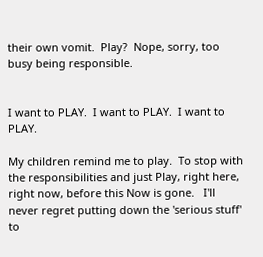their own vomit.  Play?  Nope, sorry, too busy being responsible.


I want to PLAY.  I want to PLAY.  I want to PLAY.

My children remind me to play.  To stop with the responsibilities and just Play, right here, right now, before this Now is gone.   I'll never regret putting down the 'serious stuff' to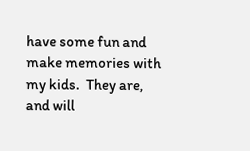have some fun and make memories with my kids.  They are, and will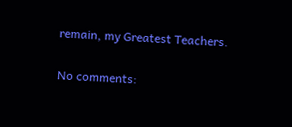remain, my Greatest Teachers.

No comments: